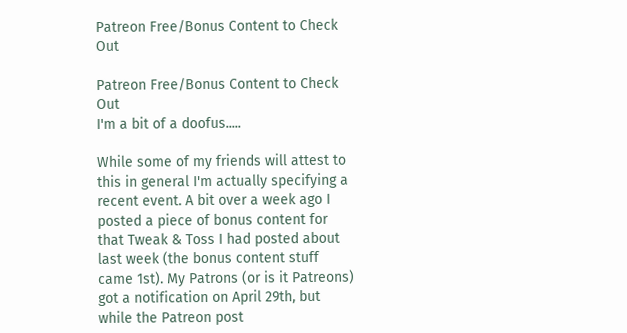Patreon Free/Bonus Content to Check Out

Patreon Free/Bonus Content to Check Out
I'm a bit of a doofus.....

While some of my friends will attest to this in general I'm actually specifying a recent event. A bit over a week ago I posted a piece of bonus content for that Tweak & Toss I had posted about last week (the bonus content stuff came 1st). My Patrons (or is it Patreons) got a notification on April 29th, but while the Patreon post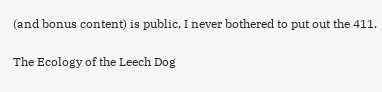(and bonus content) is public, I never bothered to put out the 411.

The Ecology of the Leech Dog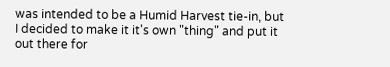was intended to be a Humid Harvest tie-in, but I decided to make it it's own "thing" and put it out there for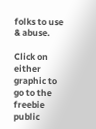folks to use & abuse.

Click on either graphic to go to the freebie public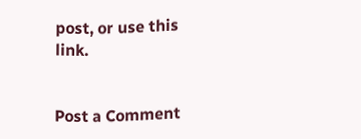post, or use this link.


Post a Comment